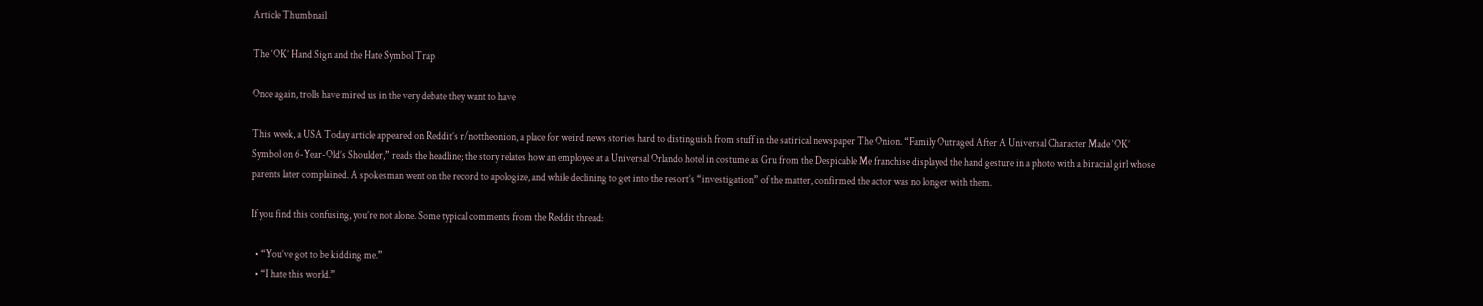Article Thumbnail

The ‘OK’ Hand Sign and the Hate Symbol Trap

Once again, trolls have mired us in the very debate they want to have

This week, a USA Today article appeared on Reddit’s r/nottheonion, a place for weird news stories hard to distinguish from stuff in the satirical newspaper The Onion. “Family Outraged After A Universal Character Made ‘OK’ Symbol on 6-Year-Old’s Shoulder,” reads the headline; the story relates how an employee at a Universal Orlando hotel in costume as Gru from the Despicable Me franchise displayed the hand gesture in a photo with a biracial girl whose parents later complained. A spokesman went on the record to apologize, and while declining to get into the resort’s “investigation” of the matter, confirmed the actor was no longer with them.

If you find this confusing, you’re not alone. Some typical comments from the Reddit thread:

  • “You’ve got to be kidding me.”
  • “I hate this world.”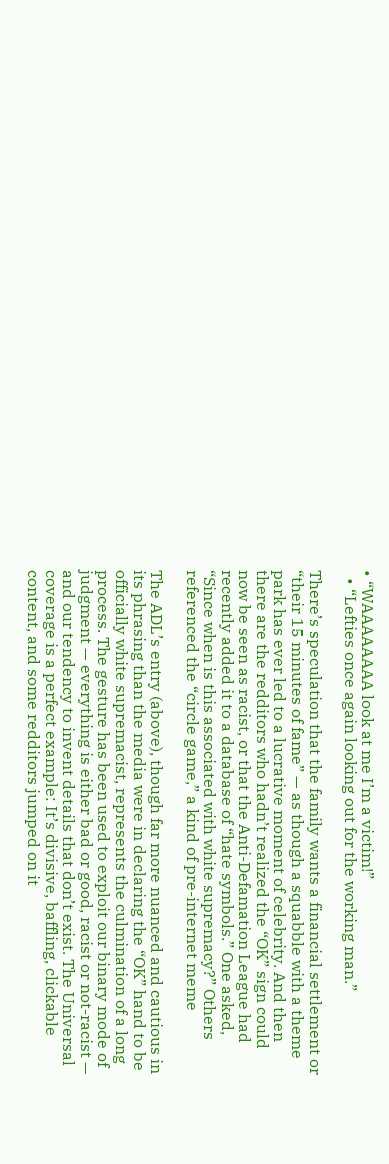• “WAAAAAAAA look at me I’m a victim!”
  • “Lefties once again looking out for the working man.”

There’s speculation that the family wants a financial settlement or “their 15 minutes of fame” — as though a squabble with a theme park has ever led to a lucrative moment of celebrity. And then there are the redditors who hadn’t realized the “OK” sign could now be seen as racist, or that the Anti-Defamation League had recently added it to a database of “hate symbols.” One asked, “Since when is this associated with white supremacy?” Others referenced the “circle game,” a kind of pre-internet meme

The ADL’s entry (above), though far more nuanced and cautious in its phrasing than the media were in declaring the “OK” hand to be officially white supremacist, represents the culmination of a long process. The gesture has been used to exploit our binary mode of judgment — everything is either bad or good, racist or not-racist — and our tendency to invent details that don’t exist. The Universal coverage is a perfect example: It’s divisive, baffling, clickable content, and some redditors jumped on it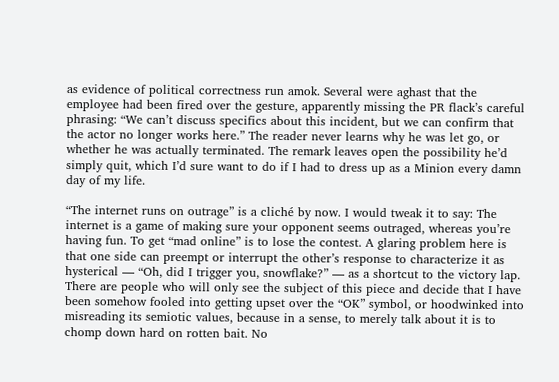as evidence of political correctness run amok. Several were aghast that the employee had been fired over the gesture, apparently missing the PR flack’s careful phrasing: “We can’t discuss specifics about this incident, but we can confirm that the actor no longer works here.” The reader never learns why he was let go, or whether he was actually terminated. The remark leaves open the possibility he’d simply quit, which I’d sure want to do if I had to dress up as a Minion every damn day of my life.

“The internet runs on outrage” is a cliché by now. I would tweak it to say: The internet is a game of making sure your opponent seems outraged, whereas you’re having fun. To get “mad online” is to lose the contest. A glaring problem here is that one side can preempt or interrupt the other’s response to characterize it as hysterical — “Oh, did I trigger you, snowflake?” — as a shortcut to the victory lap. There are people who will only see the subject of this piece and decide that I have been somehow fooled into getting upset over the “OK” symbol, or hoodwinked into misreading its semiotic values, because in a sense, to merely talk about it is to chomp down hard on rotten bait. No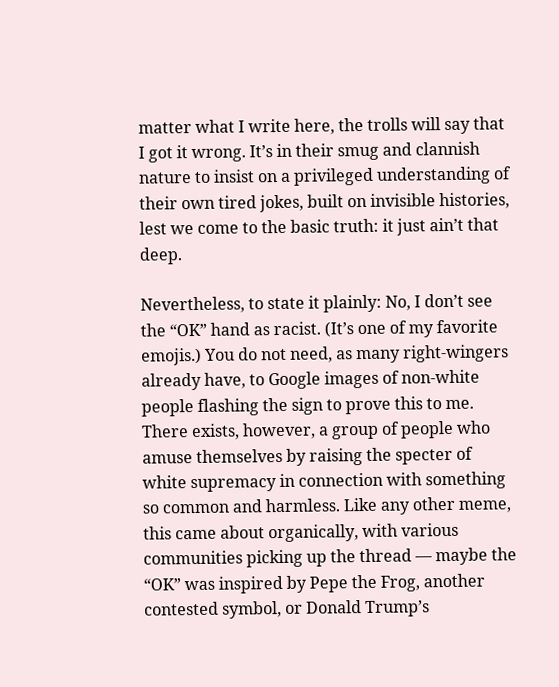matter what I write here, the trolls will say that I got it wrong. It’s in their smug and clannish nature to insist on a privileged understanding of their own tired jokes, built on invisible histories, lest we come to the basic truth: it just ain’t that deep.

Nevertheless, to state it plainly: No, I don’t see the “OK” hand as racist. (It’s one of my favorite emojis.) You do not need, as many right-wingers already have, to Google images of non-white people flashing the sign to prove this to me. There exists, however, a group of people who amuse themselves by raising the specter of white supremacy in connection with something so common and harmless. Like any other meme, this came about organically, with various communities picking up the thread — maybe the “OK” was inspired by Pepe the Frog, another contested symbol, or Donald Trump’s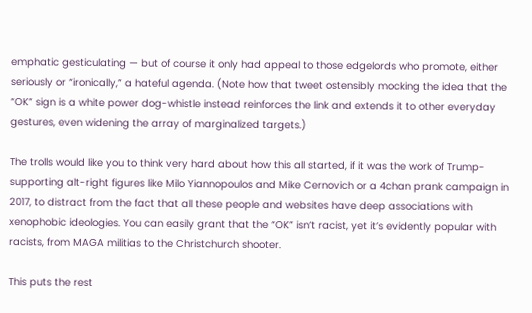emphatic gesticulating — but of course it only had appeal to those edgelords who promote, either seriously or “ironically,” a hateful agenda. (Note how that tweet ostensibly mocking the idea that the “OK” sign is a white power dog-whistle instead reinforces the link and extends it to other everyday gestures, even widening the array of marginalized targets.)

The trolls would like you to think very hard about how this all started, if it was the work of Trump-supporting alt-right figures like Milo Yiannopoulos and Mike Cernovich or a 4chan prank campaign in 2017, to distract from the fact that all these people and websites have deep associations with xenophobic ideologies. You can easily grant that the “OK” isn’t racist, yet it’s evidently popular with racists, from MAGA militias to the Christchurch shooter.

This puts the rest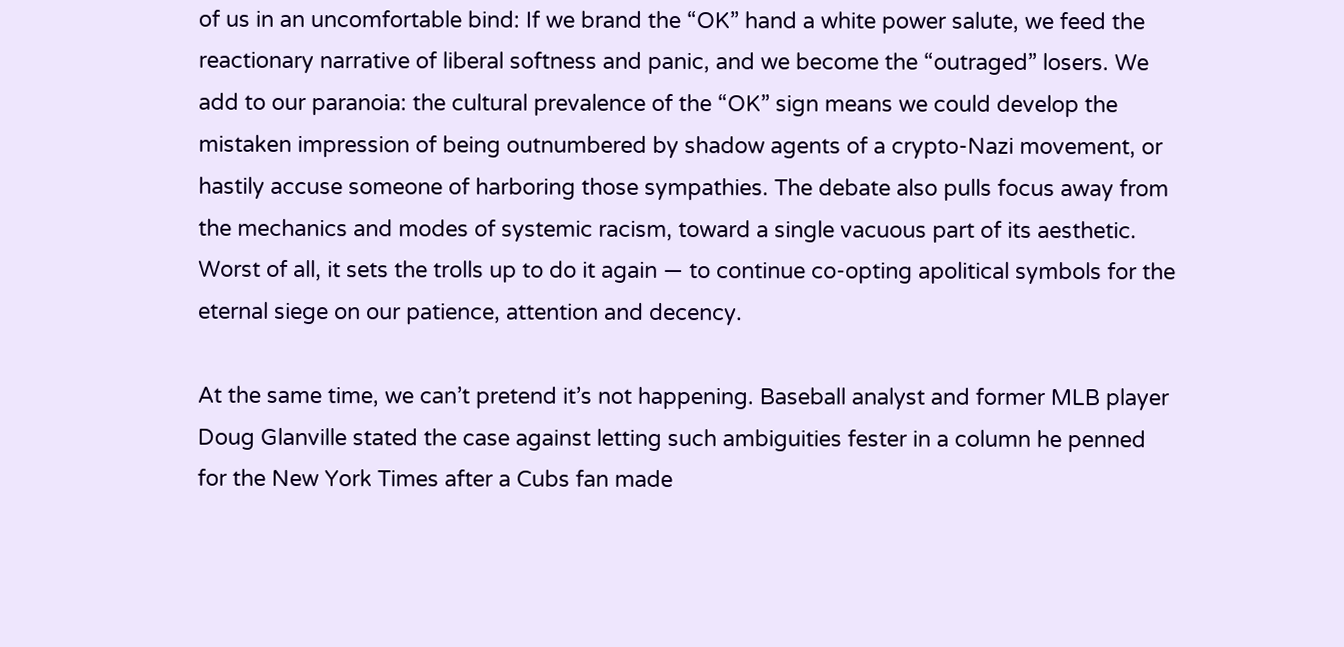of us in an uncomfortable bind: If we brand the “OK” hand a white power salute, we feed the reactionary narrative of liberal softness and panic, and we become the “outraged” losers. We add to our paranoia: the cultural prevalence of the “OK” sign means we could develop the mistaken impression of being outnumbered by shadow agents of a crypto-Nazi movement, or hastily accuse someone of harboring those sympathies. The debate also pulls focus away from the mechanics and modes of systemic racism, toward a single vacuous part of its aesthetic. Worst of all, it sets the trolls up to do it again — to continue co-opting apolitical symbols for the eternal siege on our patience, attention and decency.

At the same time, we can’t pretend it’s not happening. Baseball analyst and former MLB player Doug Glanville stated the case against letting such ambiguities fester in a column he penned for the New York Times after a Cubs fan made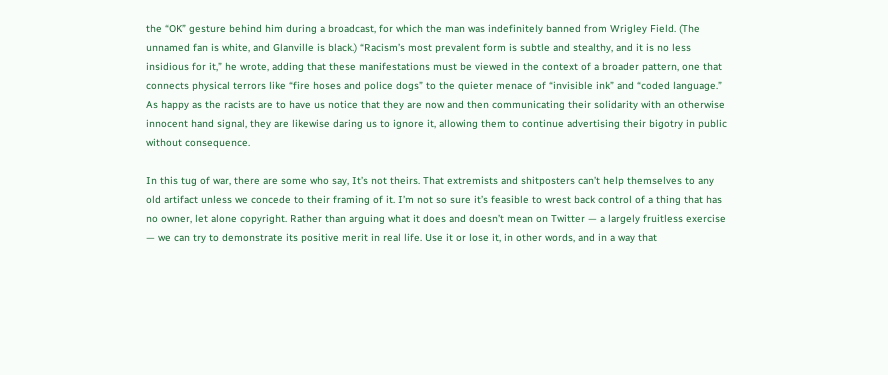the “OK” gesture behind him during a broadcast, for which the man was indefinitely banned from Wrigley Field. (The unnamed fan is white, and Glanville is black.) “Racism’s most prevalent form is subtle and stealthy, and it is no less insidious for it,” he wrote, adding that these manifestations must be viewed in the context of a broader pattern, one that connects physical terrors like “fire hoses and police dogs” to the quieter menace of “invisible ink” and “coded language.” As happy as the racists are to have us notice that they are now and then communicating their solidarity with an otherwise innocent hand signal, they are likewise daring us to ignore it, allowing them to continue advertising their bigotry in public without consequence.

In this tug of war, there are some who say, It’s not theirs. That extremists and shitposters can’t help themselves to any old artifact unless we concede to their framing of it. I’m not so sure it’s feasible to wrest back control of a thing that has no owner, let alone copyright. Rather than arguing what it does and doesn’t mean on Twitter — a largely fruitless exercise — we can try to demonstrate its positive merit in real life. Use it or lose it, in other words, and in a way that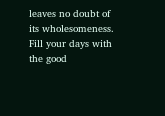leaves no doubt of its wholesomeness. Fill your days with the good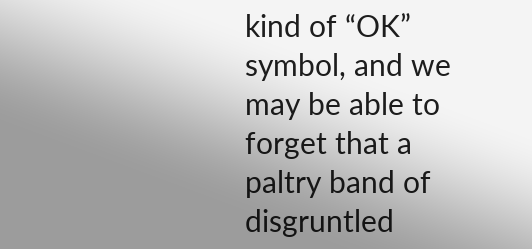kind of “OK” symbol, and we may be able to forget that a paltry band of disgruntled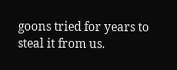goons tried for years to steal it from us.